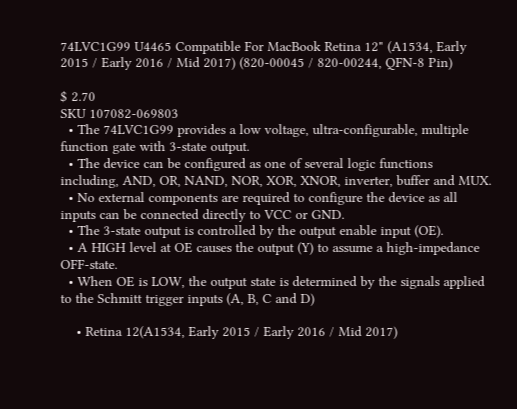74LVC1G99 U4465 Compatible For MacBook Retina 12" (A1534, Early 2015 / Early 2016 / Mid 2017) (820-00045 / 820-00244, QFN-8 Pin)

$ 2.70
SKU 107082-069803
  • The 74LVC1G99 provides a low voltage, ultra-configurable, multiple function gate with 3-state output.
  • The device can be configured as one of several logic functions including, AND, OR, NAND, NOR, XOR, XNOR, inverter, buffer and MUX.
  • No external components are required to configure the device as all inputs can be connected directly to VCC or GND.
  • The 3-state output is controlled by the output enable input (OE).
  • A HIGH level at OE causes the output (Y) to assume a high-impedance OFF-state.
  • When OE is LOW, the output state is determined by the signals applied to the Schmitt trigger inputs (A, B, C and D)

    • Retina 12(A1534, Early 2015 / Early 2016 / Mid 2017)